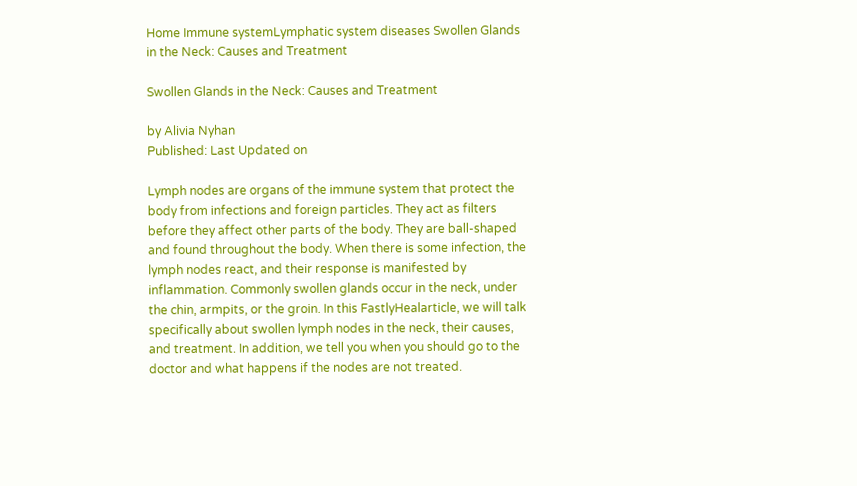Home Immune systemLymphatic system diseases Swollen Glands in the Neck: Causes and Treatment

Swollen Glands in the Neck: Causes and Treatment

by Alivia Nyhan
Published: Last Updated on

Lymph nodes are organs of the immune system that protect the body from infections and foreign particles. They act as filters before they affect other parts of the body. They are ball-shaped and found throughout the body. When there is some infection, the lymph nodes react, and their response is manifested by inflammation. Commonly swollen glands occur in the neck, under the chin, armpits, or the groin. In this FastlyHealarticle, we will talk specifically about swollen lymph nodes in the neck, their causes, and treatment. In addition, we tell you when you should go to the doctor and what happens if the nodes are not treated.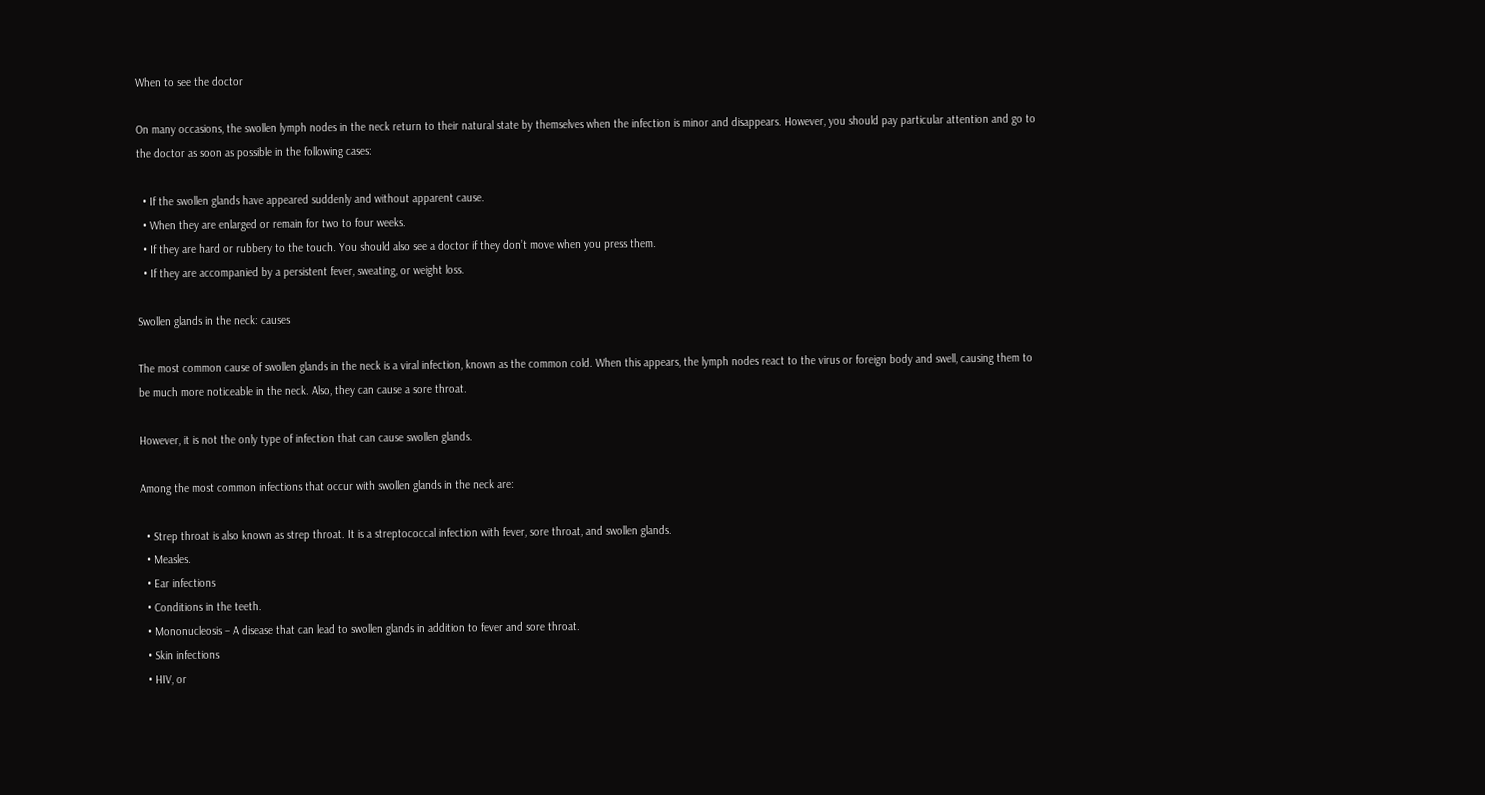When to see the doctor

On many occasions, the swollen lymph nodes in the neck return to their natural state by themselves when the infection is minor and disappears. However, you should pay particular attention and go to the doctor as soon as possible in the following cases:

  • If the swollen glands have appeared suddenly and without apparent cause.
  • When they are enlarged or remain for two to four weeks.
  • If they are hard or rubbery to the touch. You should also see a doctor if they don’t move when you press them.
  • If they are accompanied by a persistent fever, sweating, or weight loss.

Swollen glands in the neck: causes

The most common cause of swollen glands in the neck is a viral infection, known as the common cold. When this appears, the lymph nodes react to the virus or foreign body and swell, causing them to be much more noticeable in the neck. Also, they can cause a sore throat.

However, it is not the only type of infection that can cause swollen glands.

Among the most common infections that occur with swollen glands in the neck are:

  • Strep throat is also known as strep throat. It is a streptococcal infection with fever, sore throat, and swollen glands.
  • Measles.
  • Ear infections
  • Conditions in the teeth.
  • Mononucleosis – A disease that can lead to swollen glands in addition to fever and sore throat.
  • Skin infections
  • HIV, or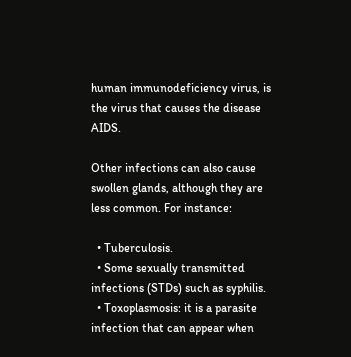human immunodeficiency virus, is the virus that causes the disease AIDS.

Other infections can also cause swollen glands, although they are less common. For instance:

  • Tuberculosis.
  • Some sexually transmitted infections (STDs) such as syphilis.
  • Toxoplasmosis: it is a parasite infection that can appear when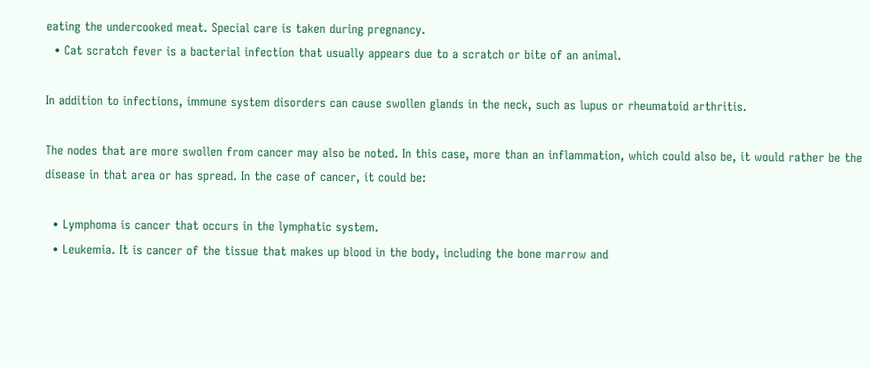eating the undercooked meat. Special care is taken during pregnancy.
  • Cat scratch fever is a bacterial infection that usually appears due to a scratch or bite of an animal.

In addition to infections, immune system disorders can cause swollen glands in the neck, such as lupus or rheumatoid arthritis.

The nodes that are more swollen from cancer may also be noted. In this case, more than an inflammation, which could also be, it would rather be the disease in that area or has spread. In the case of cancer, it could be:

  • Lymphoma is cancer that occurs in the lymphatic system.
  • Leukemia. It is cancer of the tissue that makes up blood in the body, including the bone marrow and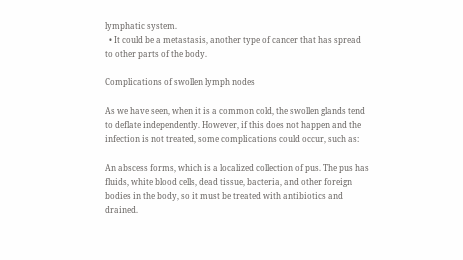lymphatic system.
  • It could be a metastasis, another type of cancer that has spread to other parts of the body.

Complications of swollen lymph nodes

As we have seen, when it is a common cold, the swollen glands tend to deflate independently. However, if this does not happen and the infection is not treated, some complications could occur, such as:

An abscess forms, which is a localized collection of pus. The pus has fluids, white blood cells, dead tissue, bacteria, and other foreign bodies in the body, so it must be treated with antibiotics and drained.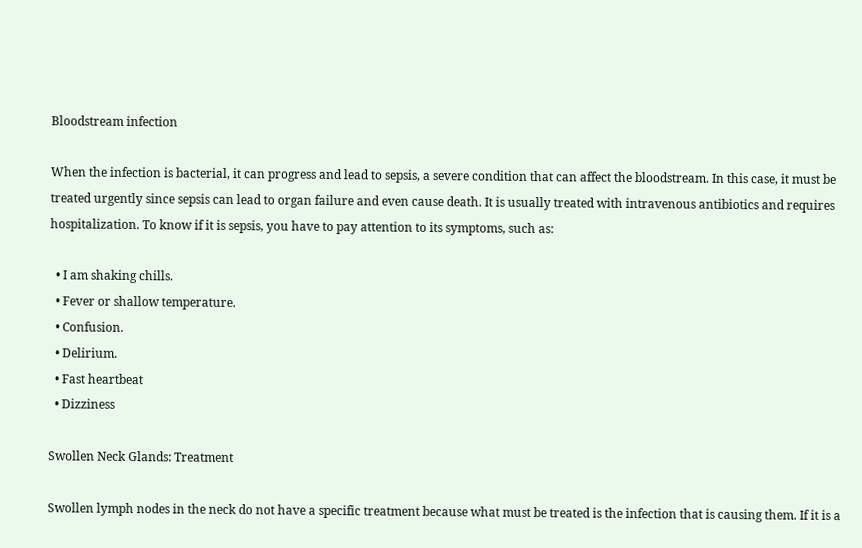Bloodstream infection

When the infection is bacterial, it can progress and lead to sepsis, a severe condition that can affect the bloodstream. In this case, it must be treated urgently since sepsis can lead to organ failure and even cause death. It is usually treated with intravenous antibiotics and requires hospitalization. To know if it is sepsis, you have to pay attention to its symptoms, such as:

  • I am shaking chills.
  • Fever or shallow temperature.
  • Confusion.
  • Delirium.
  • Fast heartbeat
  • Dizziness

Swollen Neck Glands: Treatment

Swollen lymph nodes in the neck do not have a specific treatment because what must be treated is the infection that is causing them. If it is a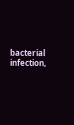bacterial infection,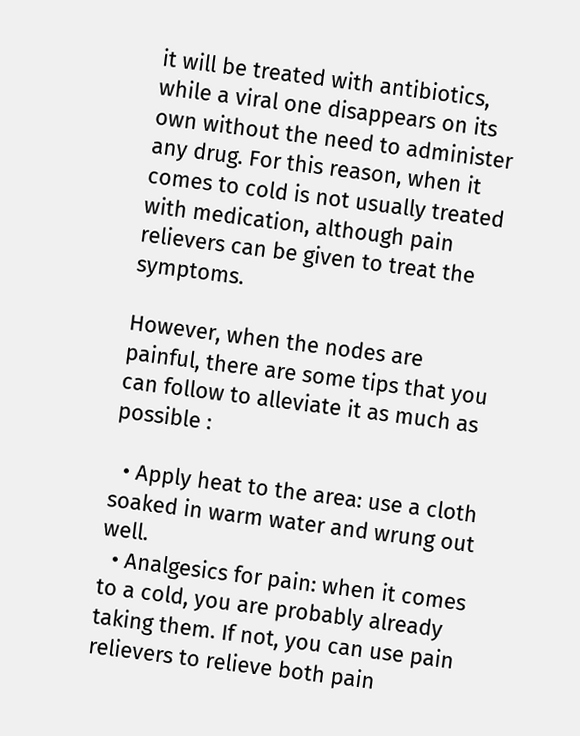it will be treated with antibiotics, while a viral one disappears on its own without the need to administer any drug. For this reason, when it comes to cold is not usually treated with medication, although pain relievers can be given to treat the symptoms.

However, when the nodes are painful, there are some tips that you can follow to alleviate it as much as possible :

  • Apply heat to the area: use a cloth soaked in warm water and wrung out well.
  • Analgesics for pain: when it comes to a cold, you are probably already taking them. If not, you can use pain relievers to relieve both pain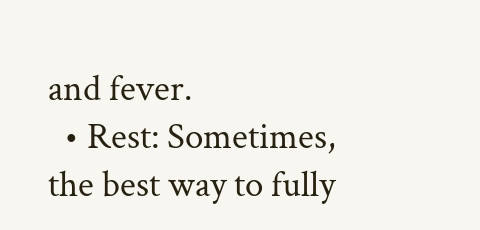and fever.
  • Rest: Sometimes, the best way to fully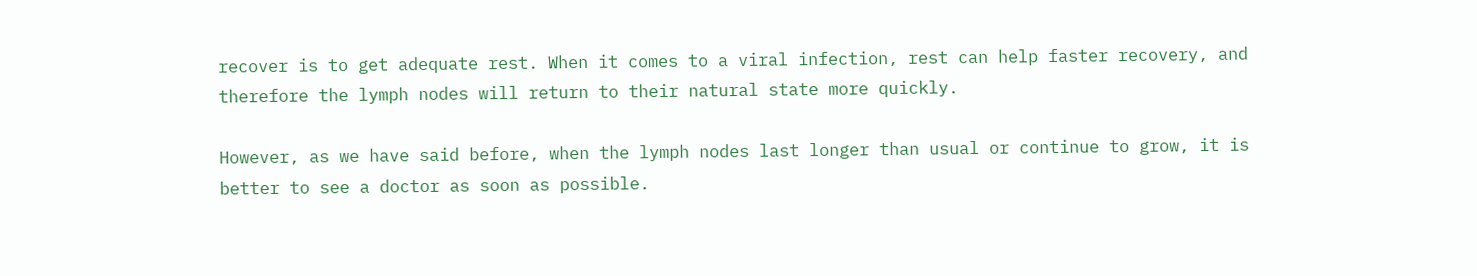recover is to get adequate rest. When it comes to a viral infection, rest can help faster recovery, and therefore the lymph nodes will return to their natural state more quickly.

However, as we have said before, when the lymph nodes last longer than usual or continue to grow, it is better to see a doctor as soon as possible.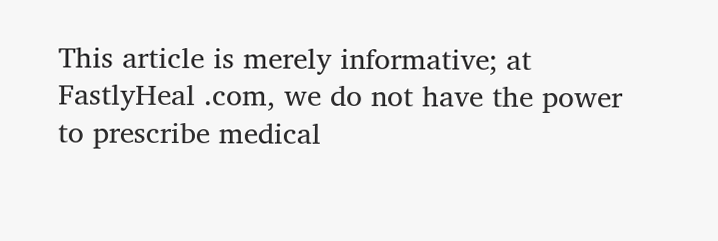This article is merely informative; at FastlyHeal .com, we do not have the power to prescribe medical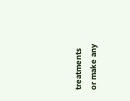treatments or make any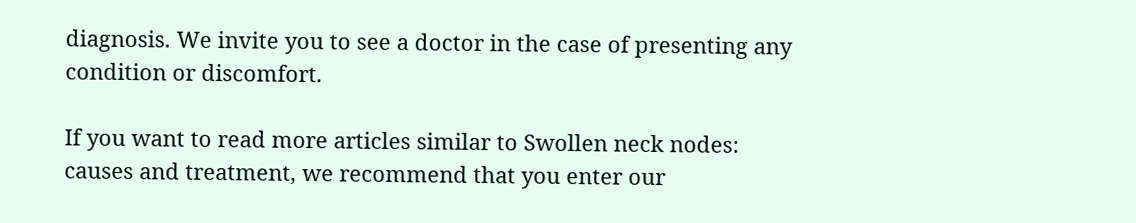diagnosis. We invite you to see a doctor in the case of presenting any condition or discomfort.

If you want to read more articles similar to Swollen neck nodes: causes and treatment, we recommend that you enter our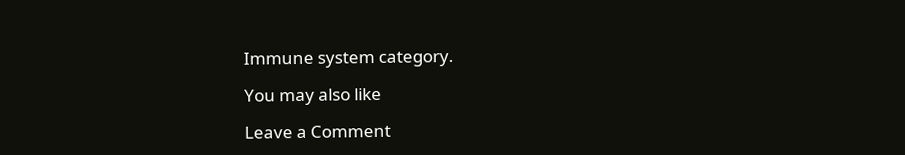Immune system category.

You may also like

Leave a Comment